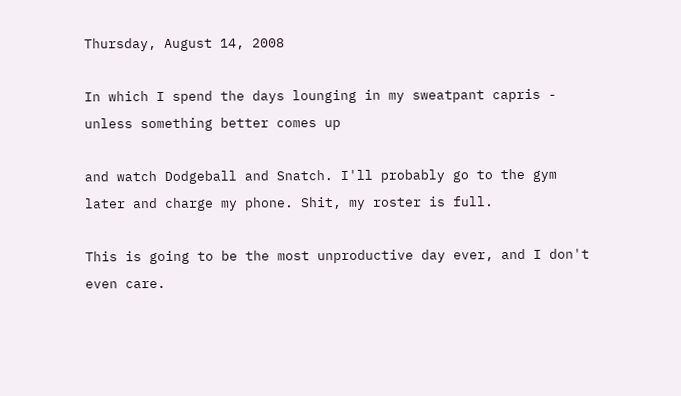Thursday, August 14, 2008

In which I spend the days lounging in my sweatpant capris - unless something better comes up

and watch Dodgeball and Snatch. I'll probably go to the gym later and charge my phone. Shit, my roster is full.

This is going to be the most unproductive day ever, and I don't even care.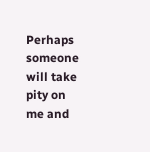Perhaps someone will take pity on me and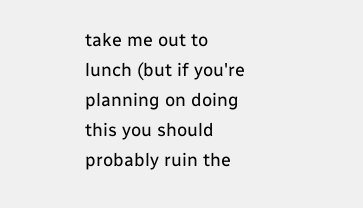take me out to lunch (but if you're planning on doing this you should probably ruin the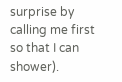surprise by calling me first so that I can shower).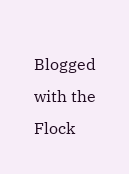Blogged with the Flock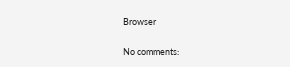Browser

No comments: